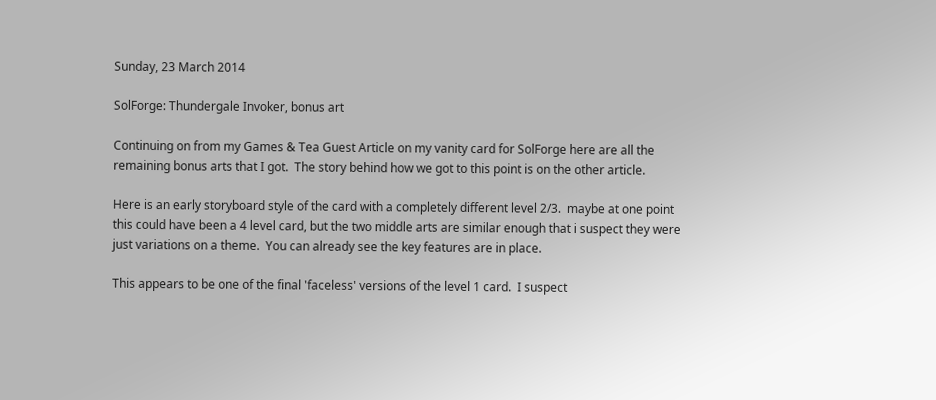Sunday, 23 March 2014

SolForge: Thundergale Invoker, bonus art

Continuing on from my Games & Tea Guest Article on my vanity card for SolForge here are all the remaining bonus arts that I got.  The story behind how we got to this point is on the other article.

Here is an early storyboard style of the card with a completely different level 2/3.  maybe at one point this could have been a 4 level card, but the two middle arts are similar enough that i suspect they were just variations on a theme.  You can already see the key features are in place.

This appears to be one of the final 'faceless' versions of the level 1 card.  I suspect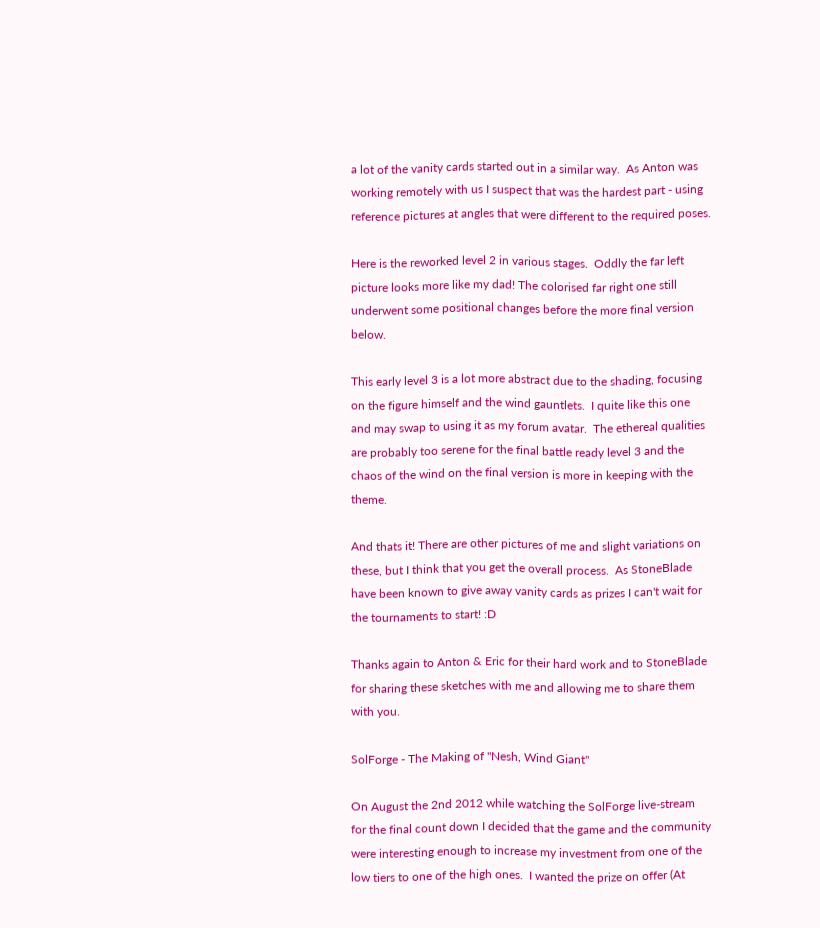a lot of the vanity cards started out in a similar way.  As Anton was working remotely with us I suspect that was the hardest part - using reference pictures at angles that were different to the required poses.

Here is the reworked level 2 in various stages.  Oddly the far left picture looks more like my dad! The colorised far right one still underwent some positional changes before the more final version below.

This early level 3 is a lot more abstract due to the shading, focusing on the figure himself and the wind gauntlets.  I quite like this one and may swap to using it as my forum avatar.  The ethereal qualities are probably too serene for the final battle ready level 3 and the chaos of the wind on the final version is more in keeping with the theme.

And thats it! There are other pictures of me and slight variations on these, but I think that you get the overall process.  As StoneBlade have been known to give away vanity cards as prizes I can't wait for the tournaments to start! :D

Thanks again to Anton & Eric for their hard work and to StoneBlade for sharing these sketches with me and allowing me to share them with you.

SolForge - The Making of "Nesh, Wind Giant"

On August the 2nd 2012 while watching the SolForge live-stream for the final count down I decided that the game and the community were interesting enough to increase my investment from one of the low tiers to one of the high ones.  I wanted the prize on offer (At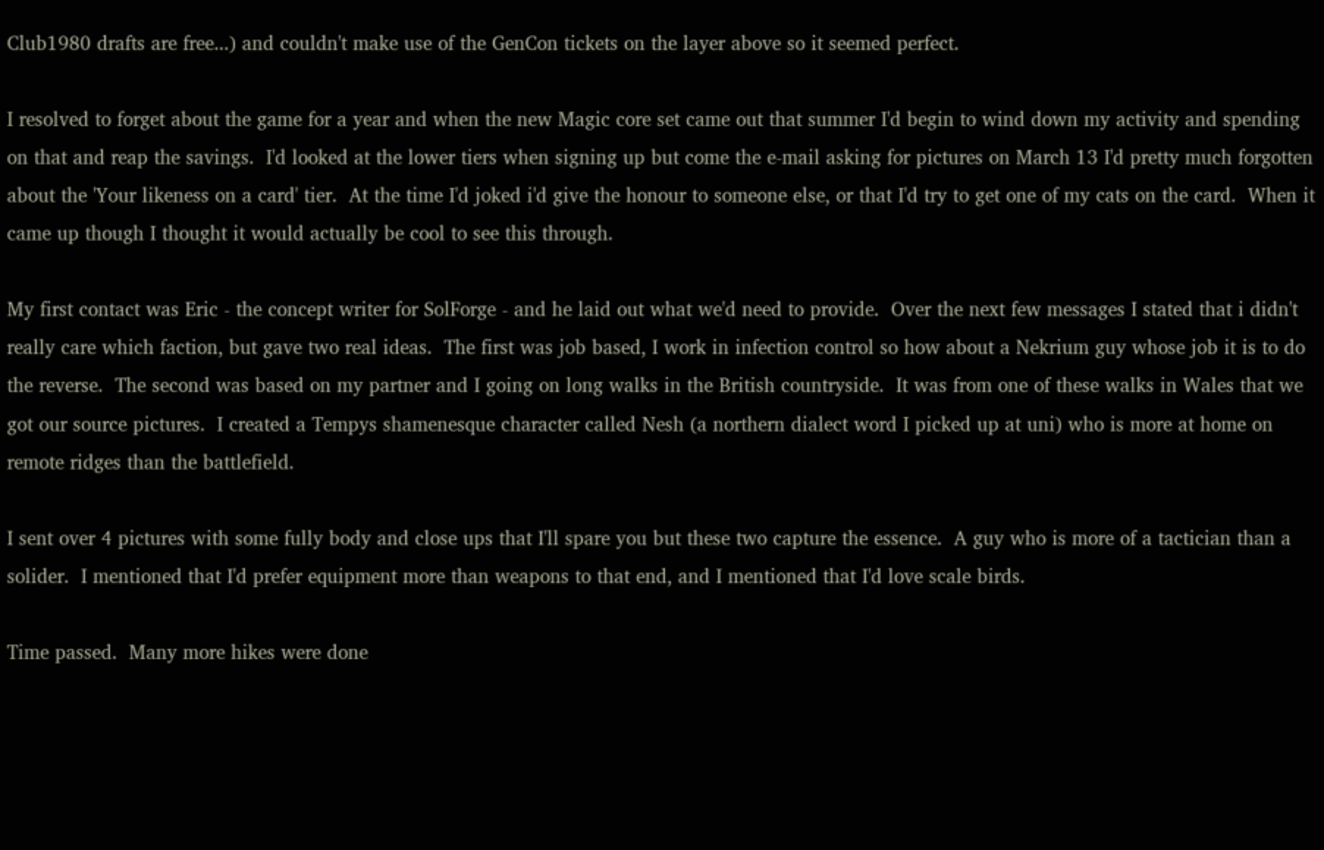Club1980 drafts are free...) and couldn't make use of the GenCon tickets on the layer above so it seemed perfect.

I resolved to forget about the game for a year and when the new Magic core set came out that summer I'd begin to wind down my activity and spending on that and reap the savings.  I'd looked at the lower tiers when signing up but come the e-mail asking for pictures on March 13 I'd pretty much forgotten about the 'Your likeness on a card' tier.  At the time I'd joked i'd give the honour to someone else, or that I'd try to get one of my cats on the card.  When it came up though I thought it would actually be cool to see this through.

My first contact was Eric - the concept writer for SolForge - and he laid out what we'd need to provide.  Over the next few messages I stated that i didn't really care which faction, but gave two real ideas.  The first was job based, I work in infection control so how about a Nekrium guy whose job it is to do the reverse.  The second was based on my partner and I going on long walks in the British countryside.  It was from one of these walks in Wales that we got our source pictures.  I created a Tempys shamenesque character called Nesh (a northern dialect word I picked up at uni) who is more at home on remote ridges than the battlefield.

I sent over 4 pictures with some fully body and close ups that I'll spare you but these two capture the essence.  A guy who is more of a tactician than a solider.  I mentioned that I'd prefer equipment more than weapons to that end, and I mentioned that I'd love scale birds.

Time passed.  Many more hikes were done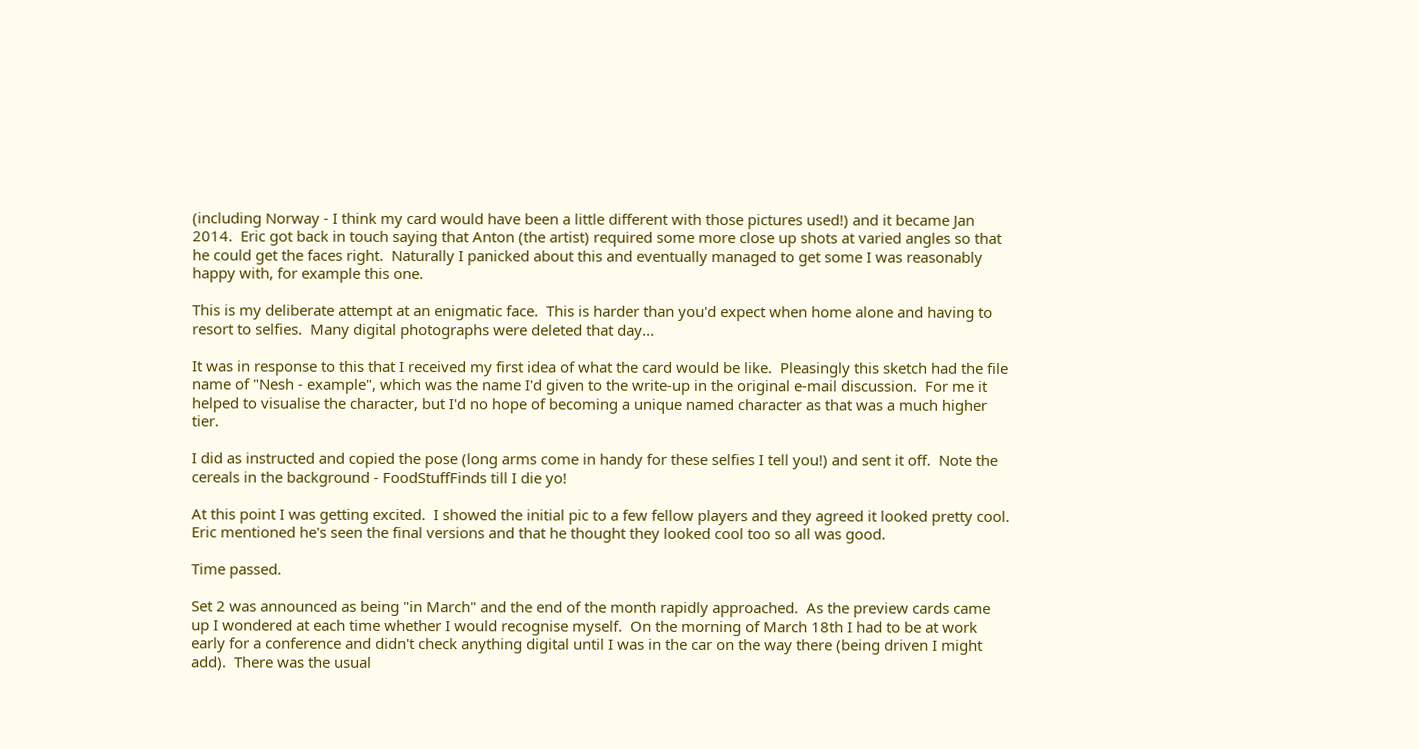(including Norway - I think my card would have been a little different with those pictures used!) and it became Jan 2014.  Eric got back in touch saying that Anton (the artist) required some more close up shots at varied angles so that he could get the faces right.  Naturally I panicked about this and eventually managed to get some I was reasonably happy with, for example this one.

This is my deliberate attempt at an enigmatic face.  This is harder than you'd expect when home alone and having to resort to selfies.  Many digital photographs were deleted that day...

It was in response to this that I received my first idea of what the card would be like.  Pleasingly this sketch had the file name of "Nesh - example", which was the name I'd given to the write-up in the original e-mail discussion.  For me it helped to visualise the character, but I'd no hope of becoming a unique named character as that was a much higher tier.

I did as instructed and copied the pose (long arms come in handy for these selfies I tell you!) and sent it off.  Note the cereals in the background - FoodStuffFinds till I die yo!

At this point I was getting excited.  I showed the initial pic to a few fellow players and they agreed it looked pretty cool.  Eric mentioned he's seen the final versions and that he thought they looked cool too so all was good.

Time passed.

Set 2 was announced as being "in March" and the end of the month rapidly approached.  As the preview cards came up I wondered at each time whether I would recognise myself.  On the morning of March 18th I had to be at work early for a conference and didn't check anything digital until I was in the car on the way there (being driven I might add).  There was the usual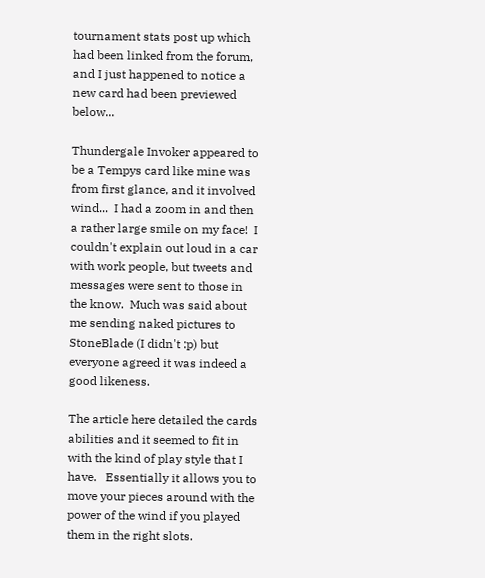tournament stats post up which had been linked from the forum, and I just happened to notice a new card had been previewed below...

Thundergale Invoker appeared to be a Tempys card like mine was from first glance, and it involved wind...  I had a zoom in and then a rather large smile on my face!  I couldn't explain out loud in a car with work people, but tweets and messages were sent to those in the know.  Much was said about me sending naked pictures to StoneBlade (I didn't :p) but everyone agreed it was indeed a good likeness.

The article here detailed the cards abilities and it seemed to fit in with the kind of play style that I have.   Essentially it allows you to move your pieces around with the power of the wind if you played them in the right slots.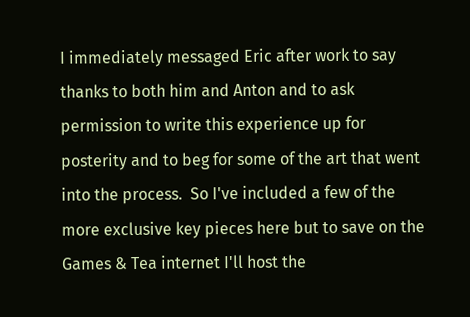I immediately messaged Eric after work to say thanks to both him and Anton and to ask permission to write this experience up for posterity and to beg for some of the art that went into the process.  So I've included a few of the more exclusive key pieces here but to save on the Games & Tea internet I'll host the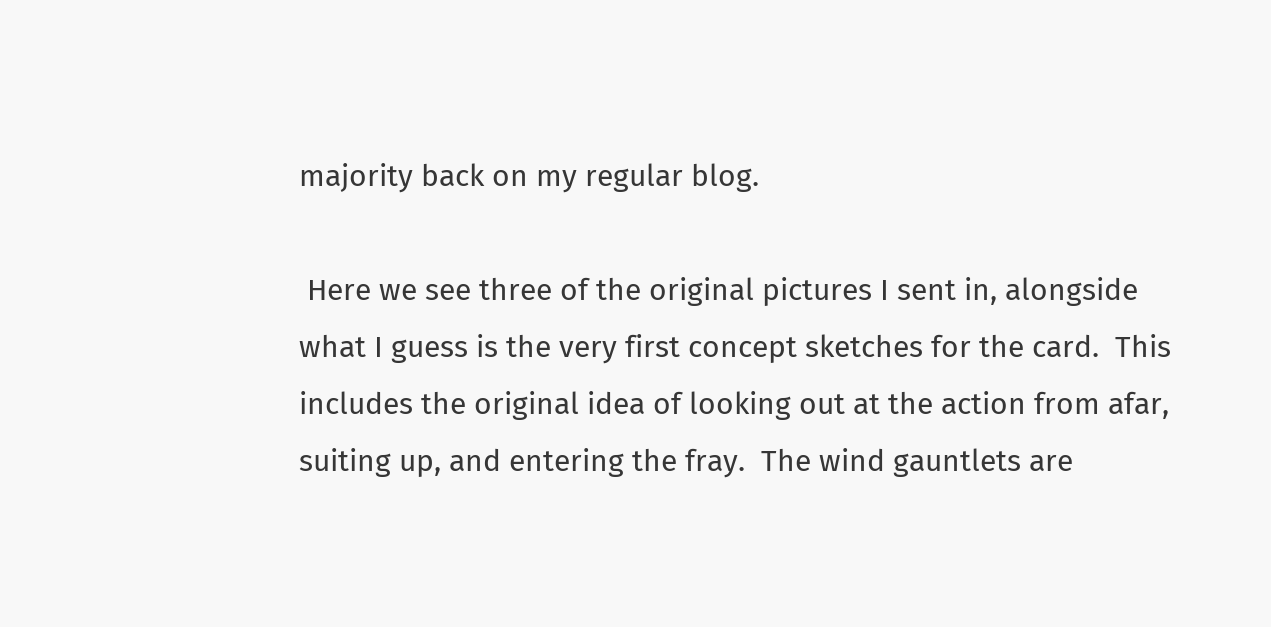majority back on my regular blog.

 Here we see three of the original pictures I sent in, alongside what I guess is the very first concept sketches for the card.  This includes the original idea of looking out at the action from afar, suiting up, and entering the fray.  The wind gauntlets are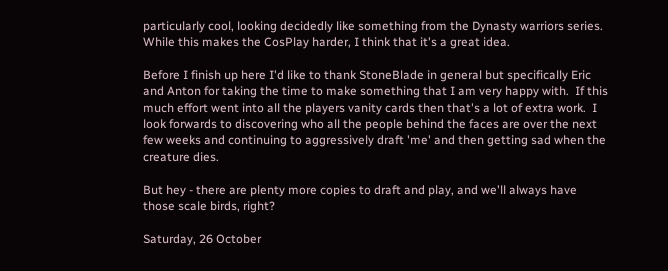particularly cool, looking decidedly like something from the Dynasty warriors series.  While this makes the CosPlay harder, I think that it's a great idea.

Before I finish up here I'd like to thank StoneBlade in general but specifically Eric and Anton for taking the time to make something that I am very happy with.  If this much effort went into all the players vanity cards then that's a lot of extra work.  I look forwards to discovering who all the people behind the faces are over the next few weeks and continuing to aggressively draft 'me' and then getting sad when the creature dies.

But hey - there are plenty more copies to draft and play, and we'll always have those scale birds, right?

Saturday, 26 October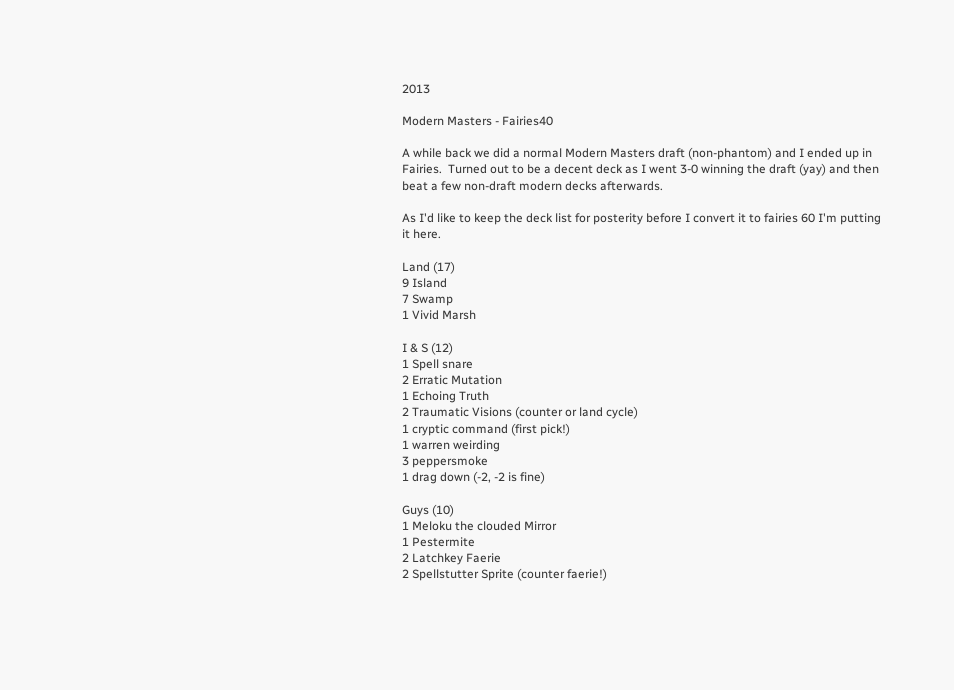2013

Modern Masters - Fairies40

A while back we did a normal Modern Masters draft (non-phantom) and I ended up in Fairies.  Turned out to be a decent deck as I went 3-0 winning the draft (yay) and then beat a few non-draft modern decks afterwards.

As I'd like to keep the deck list for posterity before I convert it to fairies 60 I'm putting it here.

Land (17)
9 Island
7 Swamp
1 Vivid Marsh

I & S (12)
1 Spell snare
2 Erratic Mutation
1 Echoing Truth
2 Traumatic Visions (counter or land cycle)
1 cryptic command (first pick!)
1 warren weirding
3 peppersmoke
1 drag down (-2, -2 is fine)

Guys (10)
1 Meloku the clouded Mirror
1 Pestermite
2 Latchkey Faerie
2 Spellstutter Sprite (counter faerie!)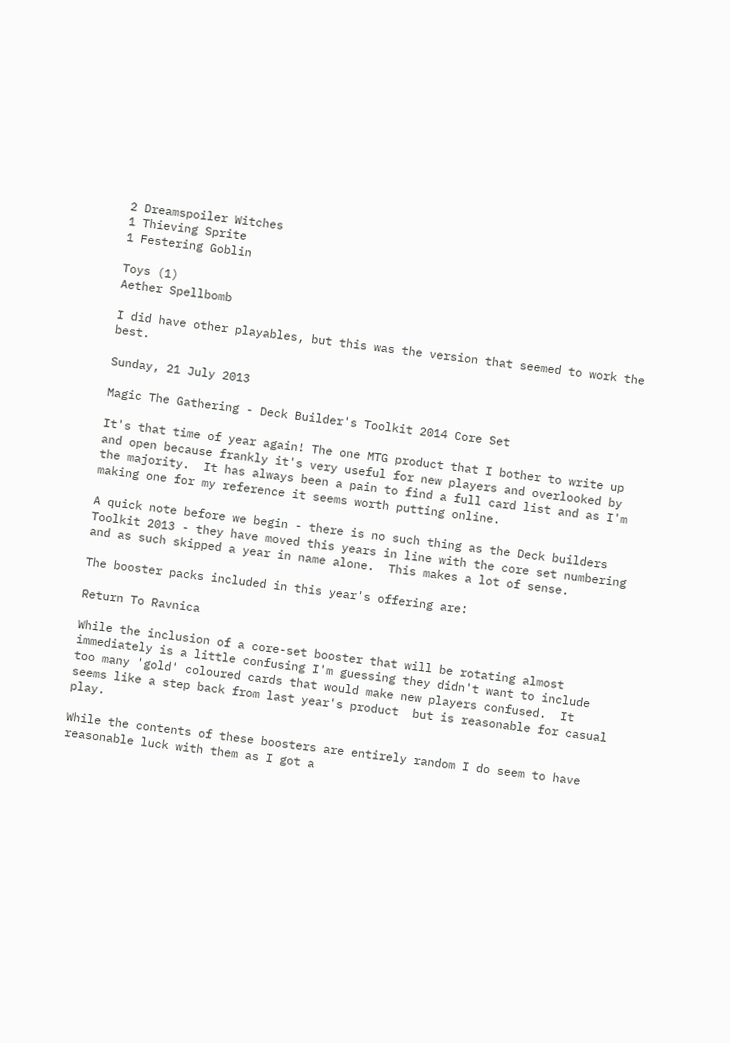2 Dreamspoiler Witches
1 Thieving Sprite
1 Festering Goblin

Toys (1)
Aether Spellbomb

I did have other playables, but this was the version that seemed to work the best.

Sunday, 21 July 2013

Magic The Gathering - Deck Builder's Toolkit 2014 Core Set

It's that time of year again! The one MTG product that I bother to write up and open because frankly it's very useful for new players and overlooked by the majority.  It has always been a pain to find a full card list and as I'm making one for my reference it seems worth putting online.

A quick note before we begin - there is no such thing as the Deck builders Toolkit 2013 - they have moved this years in line with the core set numbering and as such skipped a year in name alone.  This makes a lot of sense.

The booster packs included in this year's offering are:

Return To Ravnica

While the inclusion of a core-set booster that will be rotating almost immediately is a little confusing I'm guessing they didn't want to include too many 'gold' coloured cards that would make new players confused.  It seems like a step back from last year's product  but is reasonable for casual play.

While the contents of these boosters are entirely random I do seem to have reasonable luck with them as I got a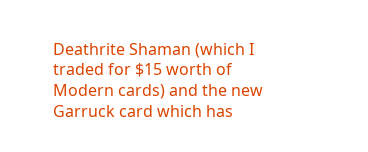Deathrite Shaman (which I traded for $15 worth of Modern cards) and the new Garruck card which has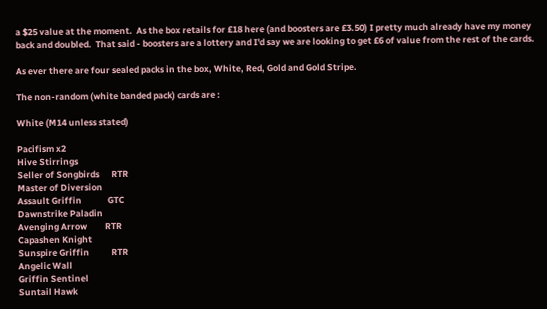a $25 value at the moment.  As the box retails for £18 here (and boosters are £3.50) I pretty much already have my money back and doubled.  That said - boosters are a lottery and I'd say we are looking to get £6 of value from the rest of the cards.

As ever there are four sealed packs in the box, White, Red, Gold and Gold Stripe.

The non-random (white banded pack) cards are :

White (M14 unless stated)

Pacifism x2
Hive Stirrings
Seller of Songbirds      RTR
Master of Diversion
Assault Griffin             GTC
Dawnstrike Paladin
Avenging Arrow         RTR
Capashen Knight
Sunspire Griffin           RTR
Angelic Wall
Griffin Sentinel
Suntail Hawk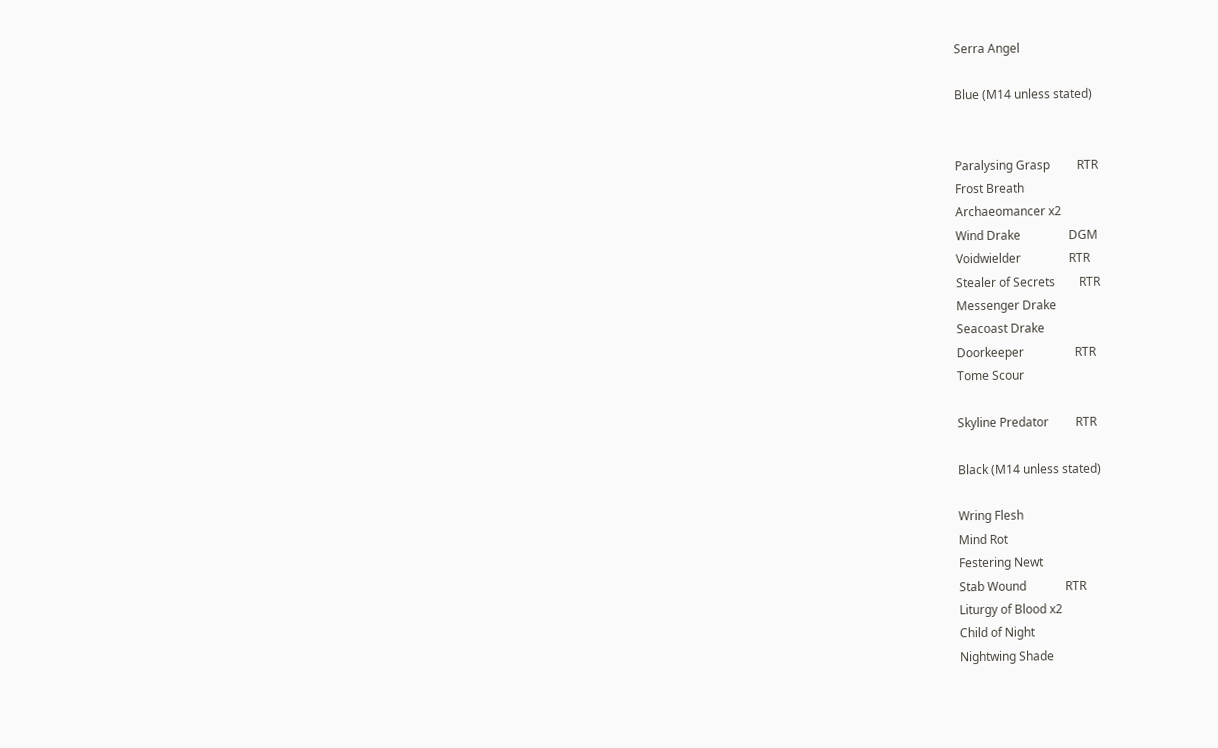Serra Angel

Blue (M14 unless stated)


Paralysing Grasp         RTR
Frost Breath
Archaeomancer x2
Wind Drake                DGM
Voidwielder                RTR
Stealer of Secrets        RTR
Messenger Drake
Seacoast Drake
Doorkeeper                 RTR
Tome Scour

Skyline Predator         RTR

Black (M14 unless stated)

Wring Flesh
Mind Rot
Festering Newt
Stab Wound             RTR
Liturgy of Blood x2
Child of Night
Nightwing Shade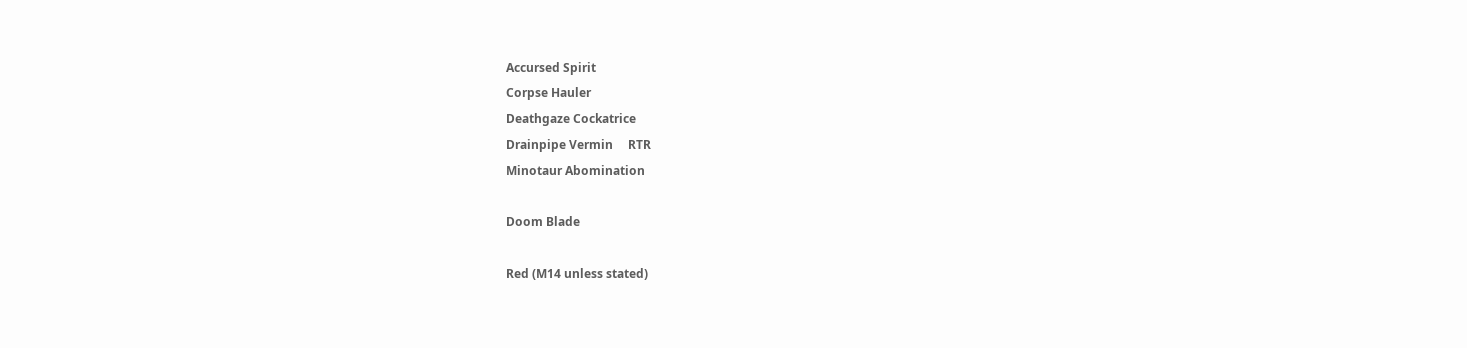Accursed Spirit
Corpse Hauler
Deathgaze Cockatrice
Drainpipe Vermin     RTR
Minotaur Abomination

Doom Blade

Red (M14 unless stated)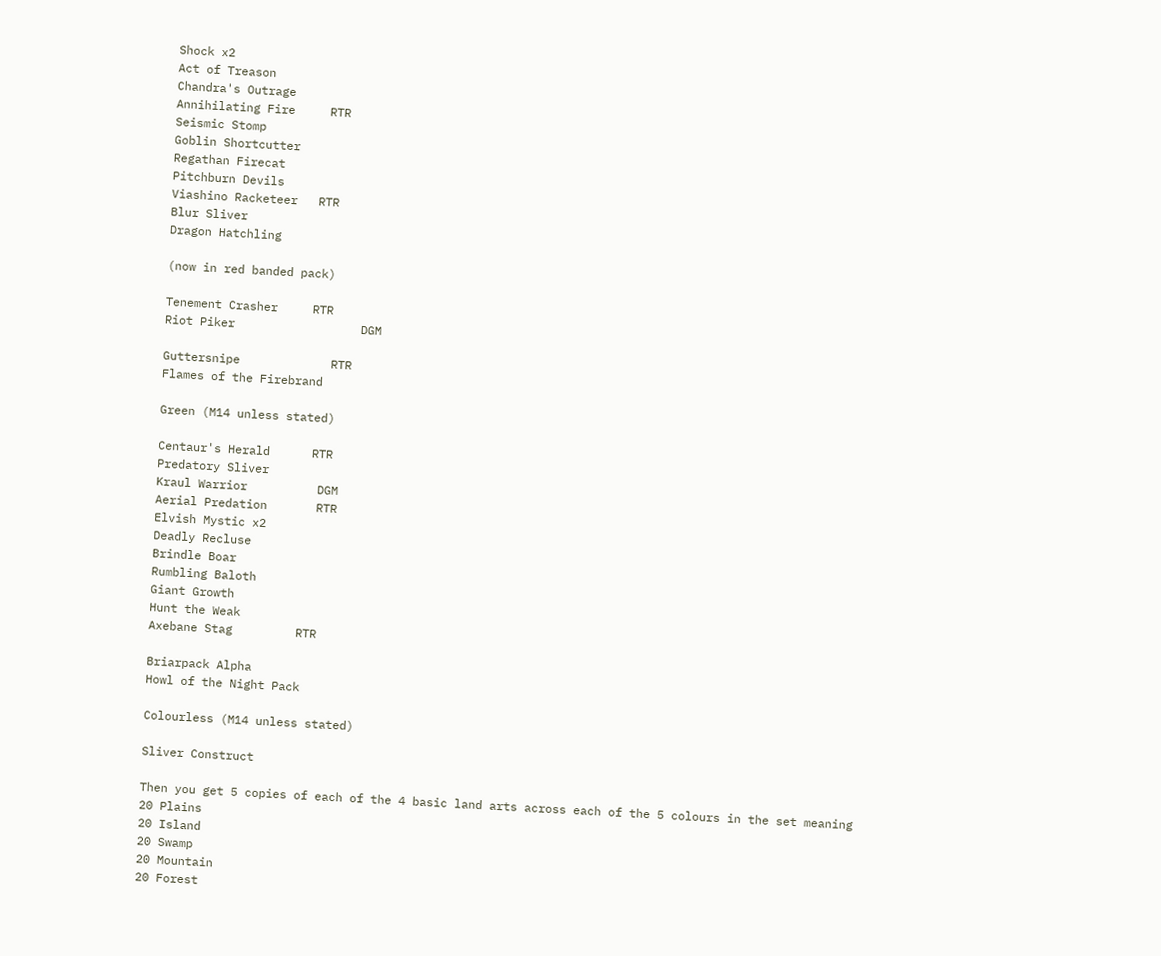Shock x2
Act of Treason
Chandra's Outrage
Annihilating Fire     RTR
Seismic Stomp
Goblin Shortcutter
Regathan Firecat
Pitchburn Devils
Viashino Racketeer   RTR
Blur Sliver
Dragon Hatchling

(now in red banded pack)

Tenement Crasher     RTR
Riot Piker                  DGM

Guttersnipe             RTR
Flames of the Firebrand

Green (M14 unless stated)

Centaur's Herald      RTR
Predatory Sliver
Kraul Warrior          DGM
Aerial Predation       RTR
Elvish Mystic x2
Deadly Recluse
Brindle Boar
Rumbling Baloth
Giant Growth
Hunt the Weak
Axebane Stag         RTR

Briarpack Alpha
Howl of the Night Pack

Colourless (M14 unless stated)

Sliver Construct

Then you get 5 copies of each of the 4 basic land arts across each of the 5 colours in the set meaning
20 Plains
20 Island
20 Swamp
20 Mountain
20 Forest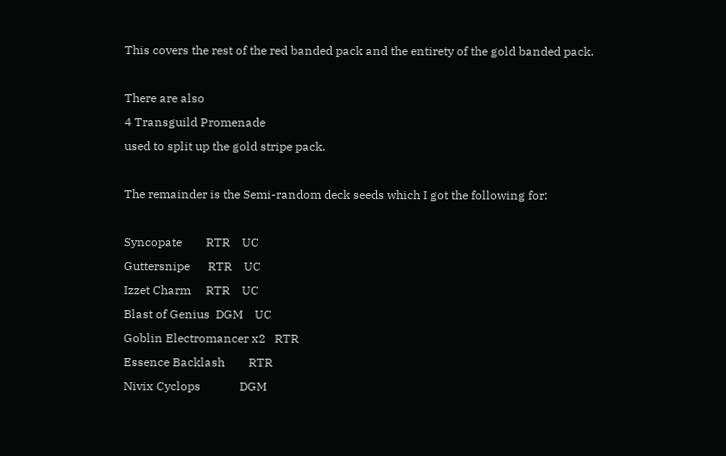This covers the rest of the red banded pack and the entirety of the gold banded pack.

There are also
4 Transguild Promenade
used to split up the gold stripe pack.

The remainder is the Semi-random deck seeds which I got the following for:

Syncopate        RTR    UC
Guttersnipe      RTR    UC
Izzet Charm     RTR    UC
Blast of Genius  DGM    UC
Goblin Electromancer x2   RTR
Essence Backlash        RTR
Nivix Cyclops             DGM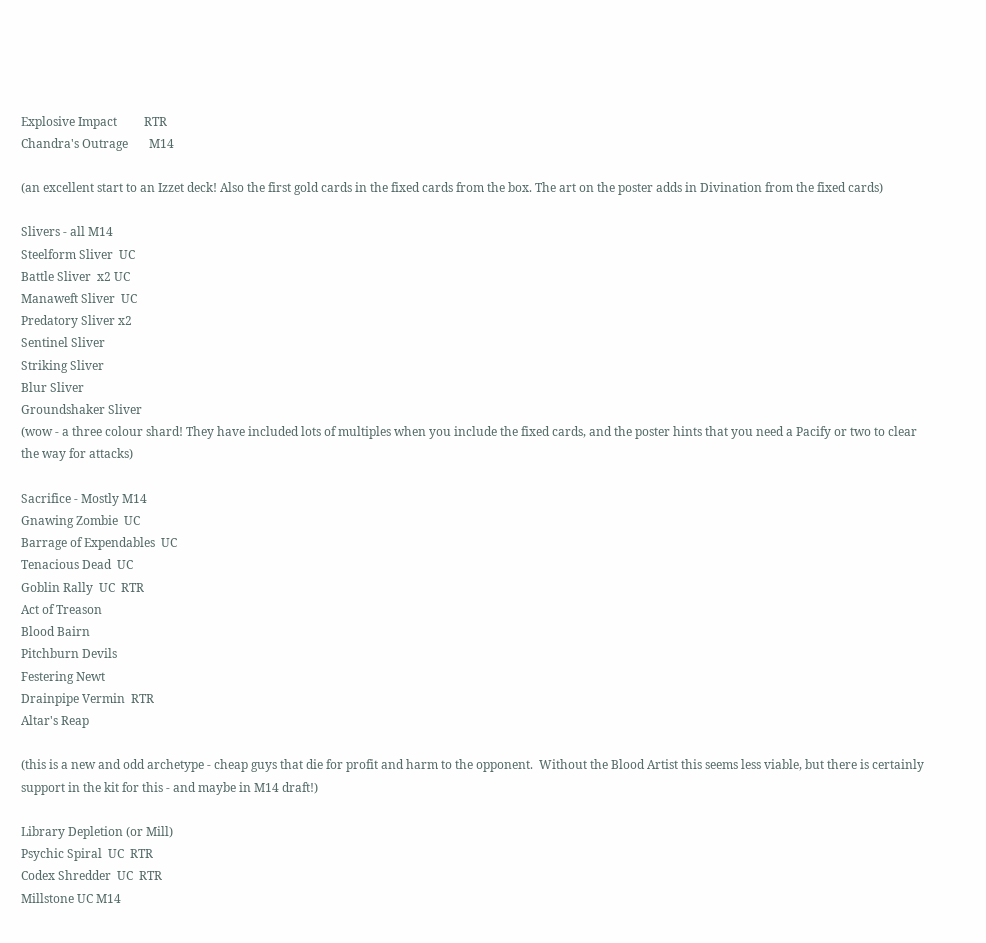Explosive Impact         RTR
Chandra's Outrage       M14

(an excellent start to an Izzet deck! Also the first gold cards in the fixed cards from the box. The art on the poster adds in Divination from the fixed cards)

Slivers - all M14
Steelform Sliver  UC
Battle Sliver  x2 UC
Manaweft Sliver  UC
Predatory Sliver x2
Sentinel Sliver
Striking Sliver
Blur Sliver
Groundshaker Sliver
(wow - a three colour shard! They have included lots of multiples when you include the fixed cards, and the poster hints that you need a Pacify or two to clear the way for attacks)

Sacrifice - Mostly M14
Gnawing Zombie  UC
Barrage of Expendables  UC
Tenacious Dead  UC
Goblin Rally  UC  RTR
Act of Treason
Blood Bairn
Pitchburn Devils
Festering Newt
Drainpipe Vermin  RTR
Altar's Reap

(this is a new and odd archetype - cheap guys that die for profit and harm to the opponent.  Without the Blood Artist this seems less viable, but there is certainly support in the kit for this - and maybe in M14 draft!)

Library Depletion (or Mill)
Psychic Spiral  UC  RTR
Codex Shredder  UC  RTR
Millstone UC M14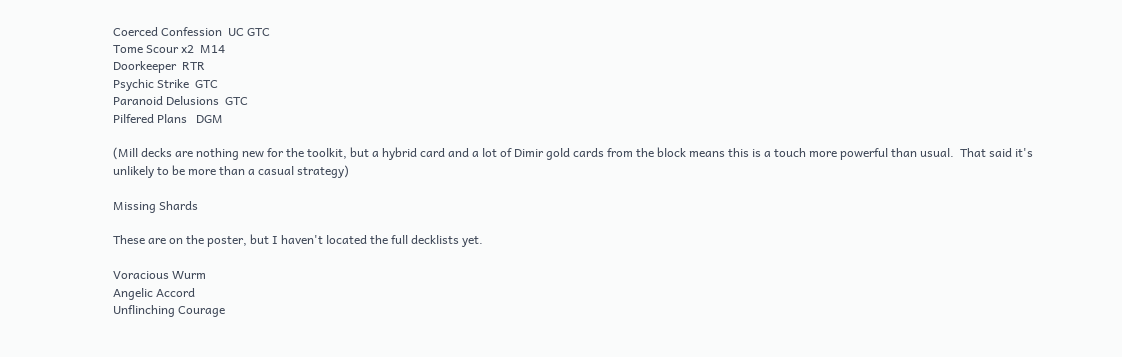Coerced Confession  UC GTC
Tome Scour x2  M14
Doorkeeper  RTR
Psychic Strike  GTC
Paranoid Delusions  GTC
Pilfered Plans   DGM

(Mill decks are nothing new for the toolkit, but a hybrid card and a lot of Dimir gold cards from the block means this is a touch more powerful than usual.  That said it's unlikely to be more than a casual strategy)

Missing Shards

These are on the poster, but I haven't located the full decklists yet.

Voracious Wurm
Angelic Accord
Unflinching Courage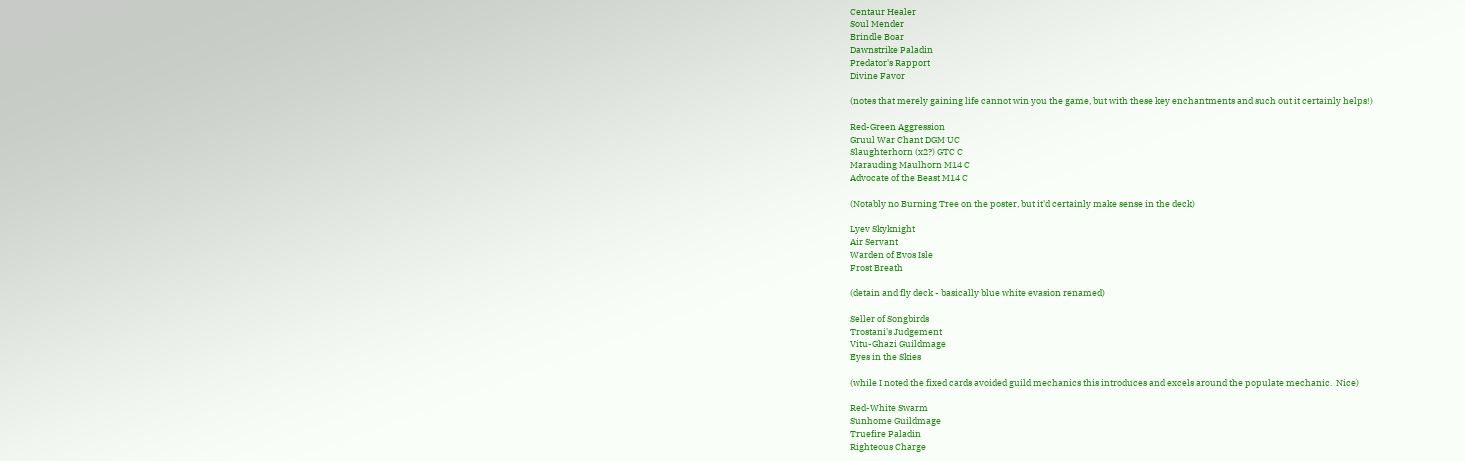Centaur Healer
Soul Mender
Brindle Boar
Dawnstrike Paladin
Predator's Rapport
Divine Favor

(notes that merely gaining life cannot win you the game, but with these key enchantments and such out it certainly helps!)

Red-Green Aggression
Gruul War Chant DGM UC
Slaughterhorn (x2?) GTC C
Marauding Maulhorn M14 C
Advocate of the Beast M14 C

(Notably no Burning Tree on the poster, but it'd certainly make sense in the deck)

Lyev Skyknight
Air Servant
Warden of Evos Isle
Frost Breath

(detain and fly deck - basically blue white evasion renamed)

Seller of Songbirds
Trostani's Judgement
Vitu-Ghazi Guildmage
Eyes in the Skies

(while I noted the fixed cards avoided guild mechanics this introduces and excels around the populate mechanic.  Nice)

Red-White Swarm
Sunhome Guildmage
Truefire Paladin
Righteous Charge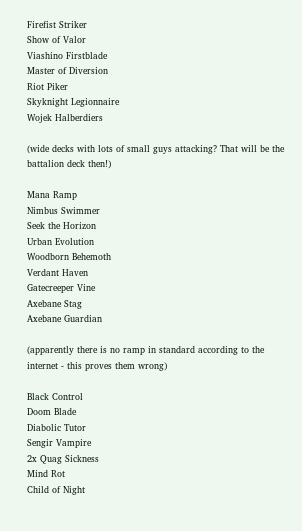Firefist Striker
Show of Valor
Viashino Firstblade
Master of Diversion
Riot Piker
Skyknight Legionnaire
Wojek Halberdiers

(wide decks with lots of small guys attacking? That will be the battalion deck then!)

Mana Ramp
Nimbus Swimmer
Seek the Horizon
Urban Evolution
Woodborn Behemoth
Verdant Haven
Gatecreeper Vine
Axebane Stag
Axebane Guardian

(apparently there is no ramp in standard according to the internet - this proves them wrong)

Black Control
Doom Blade
Diabolic Tutor
Sengir Vampire
2x Quag Sickness
Mind Rot
Child of Night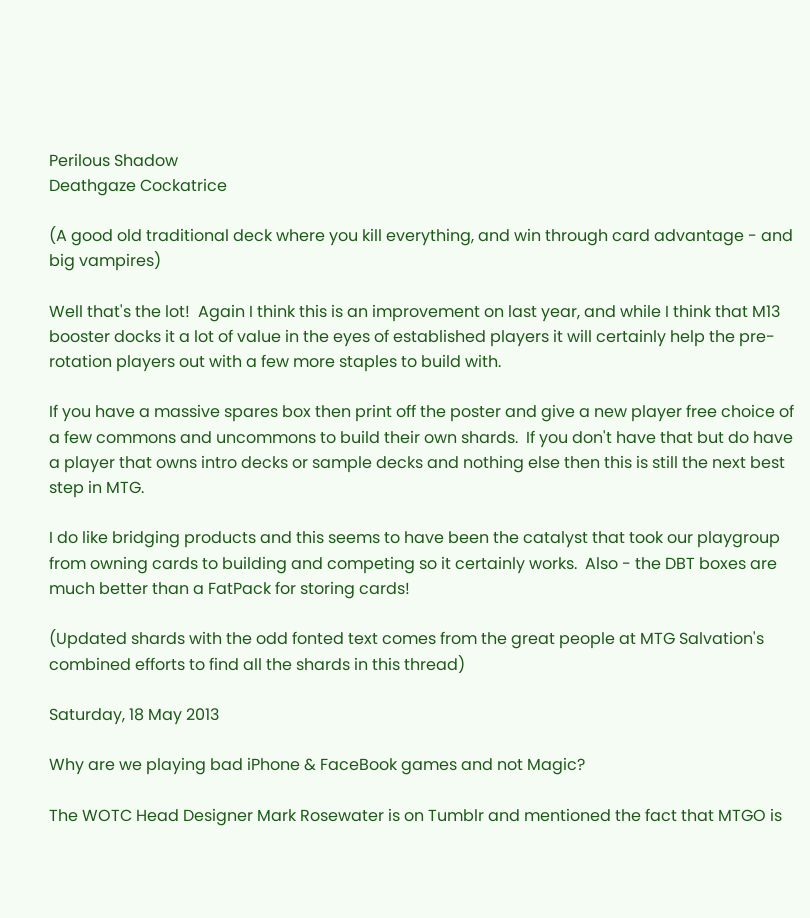Perilous Shadow
Deathgaze Cockatrice

(A good old traditional deck where you kill everything, and win through card advantage - and big vampires)

Well that's the lot!  Again I think this is an improvement on last year, and while I think that M13 booster docks it a lot of value in the eyes of established players it will certainly help the pre-rotation players out with a few more staples to build with.

If you have a massive spares box then print off the poster and give a new player free choice of a few commons and uncommons to build their own shards.  If you don't have that but do have a player that owns intro decks or sample decks and nothing else then this is still the next best step in MTG.

I do like bridging products and this seems to have been the catalyst that took our playgroup from owning cards to building and competing so it certainly works.  Also - the DBT boxes are much better than a FatPack for storing cards!

(Updated shards with the odd fonted text comes from the great people at MTG Salvation's combined efforts to find all the shards in this thread)

Saturday, 18 May 2013

Why are we playing bad iPhone & FaceBook games and not Magic?

The WOTC Head Designer Mark Rosewater is on Tumblr and mentioned the fact that MTGO is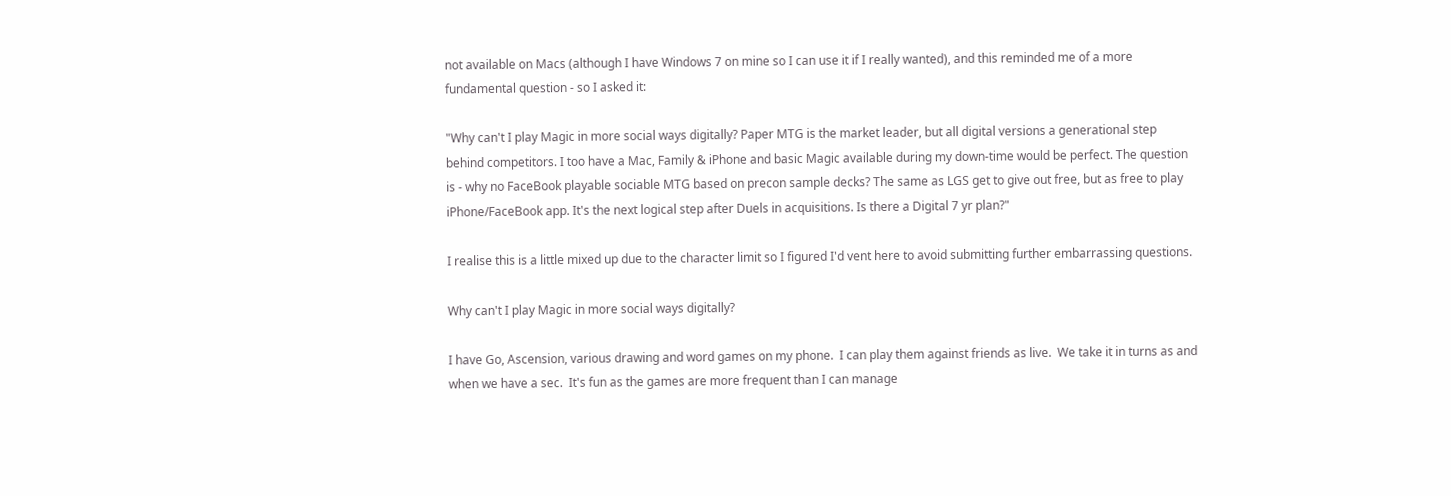not available on Macs (although I have Windows 7 on mine so I can use it if I really wanted), and this reminded me of a more fundamental question - so I asked it:

"Why can't I play Magic in more social ways digitally? Paper MTG is the market leader, but all digital versions a generational step behind competitors. I too have a Mac, Family & iPhone and basic Magic available during my down-time would be perfect. The question is - why no FaceBook playable sociable MTG based on precon sample decks? The same as LGS get to give out free, but as free to play iPhone/FaceBook app. It's the next logical step after Duels in acquisitions. Is there a Digital 7 yr plan?"

I realise this is a little mixed up due to the character limit so I figured I'd vent here to avoid submitting further embarrassing questions.

Why can't I play Magic in more social ways digitally?

I have Go, Ascension, various drawing and word games on my phone.  I can play them against friends as live.  We take it in turns as and when we have a sec.  It's fun as the games are more frequent than I can manage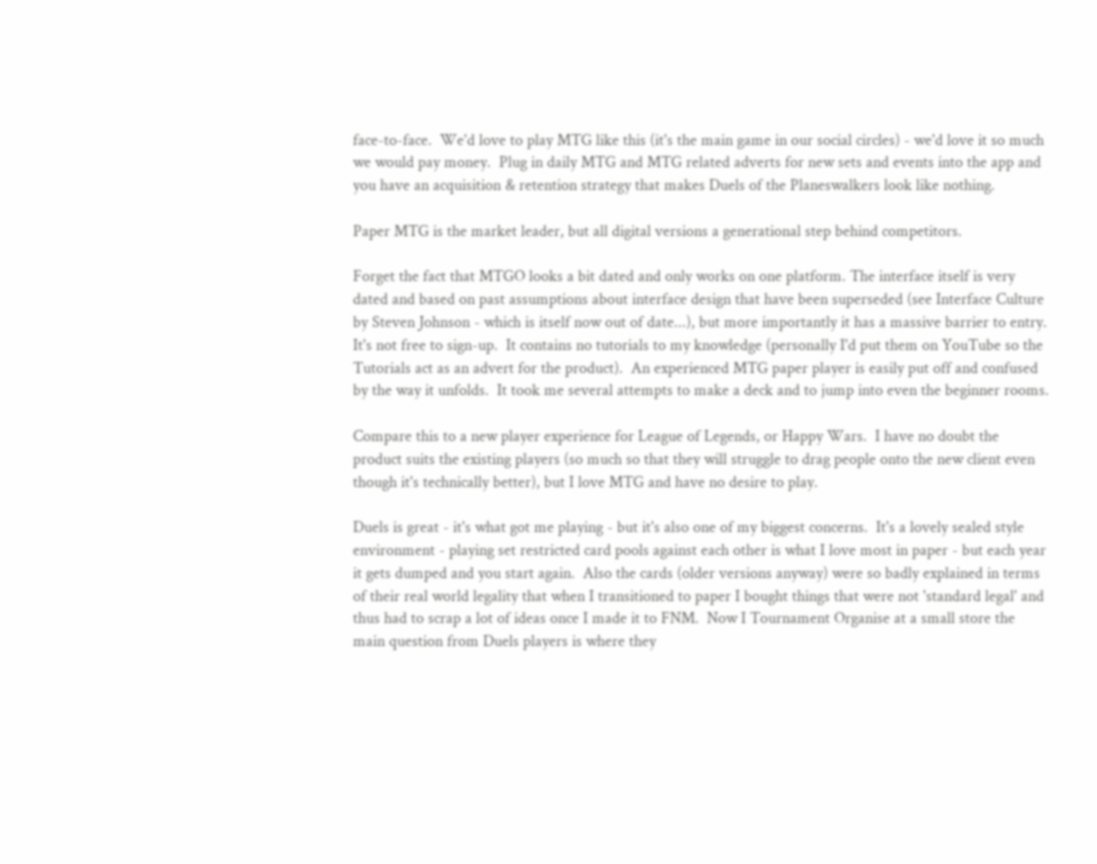face-to-face.  We'd love to play MTG like this (it's the main game in our social circles) - we'd love it so much we would pay money.  Plug in daily MTG and MTG related adverts for new sets and events into the app and you have an acquisition & retention strategy that makes Duels of the Planeswalkers look like nothing.

Paper MTG is the market leader, but all digital versions a generational step behind competitors.

Forget the fact that MTGO looks a bit dated and only works on one platform. The interface itself is very dated and based on past assumptions about interface design that have been superseded (see Interface Culture by Steven Johnson - which is itself now out of date...), but more importantly it has a massive barrier to entry.  It's not free to sign-up.  It contains no tutorials to my knowledge (personally I'd put them on YouTube so the Tutorials act as an advert for the product).  An experienced MTG paper player is easily put off and confused by the way it unfolds.  It took me several attempts to make a deck and to jump into even the beginner rooms.

Compare this to a new player experience for League of Legends, or Happy Wars.  I have no doubt the product suits the existing players (so much so that they will struggle to drag people onto the new client even though it's technically better), but I love MTG and have no desire to play.

Duels is great - it's what got me playing - but it's also one of my biggest concerns.  It's a lovely sealed style environment - playing set restricted card pools against each other is what I love most in paper - but each year it gets dumped and you start again.  Also the cards (older versions anyway) were so badly explained in terms of their real world legality that when I transitioned to paper I bought things that were not 'standard legal' and thus had to scrap a lot of ideas once I made it to FNM.  Now I Tournament Organise at a small store the main question from Duels players is where they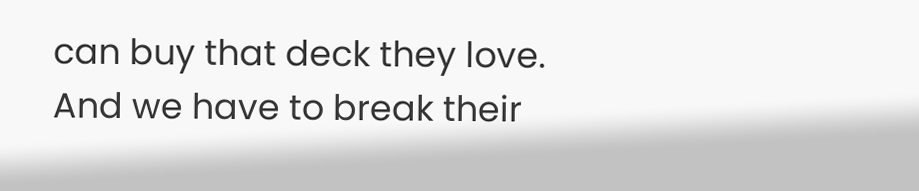can buy that deck they love. And we have to break their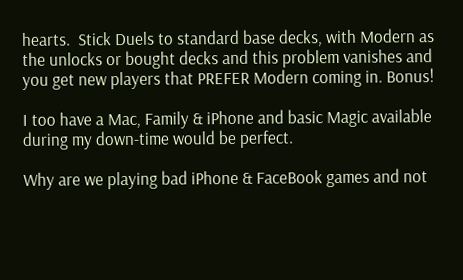hearts.  Stick Duels to standard base decks, with Modern as the unlocks or bought decks and this problem vanishes and you get new players that PREFER Modern coming in. Bonus!

I too have a Mac, Family & iPhone and basic Magic available during my down-time would be perfect.

Why are we playing bad iPhone & FaceBook games and not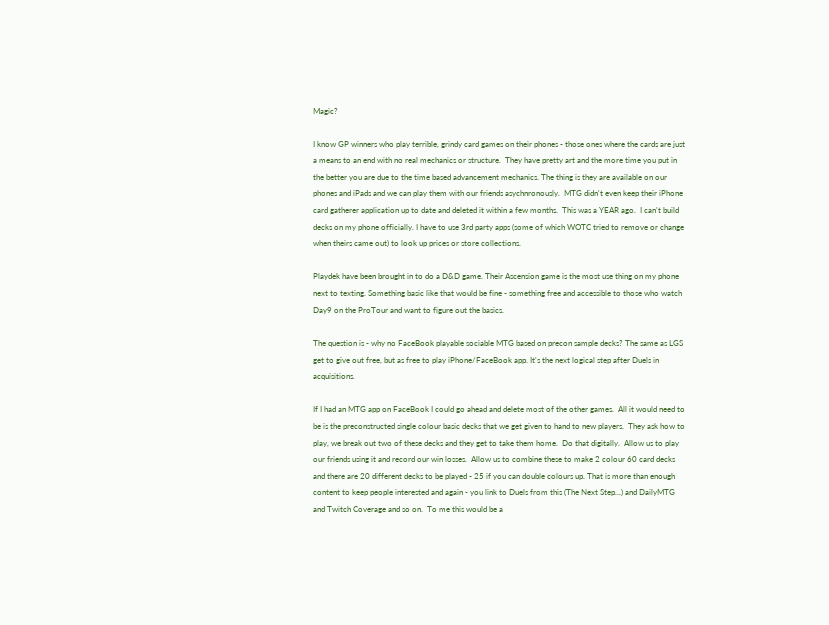Magic?

I know GP winners who play terrible, grindy card games on their phones - those ones where the cards are just a means to an end with no real mechanics or structure.  They have pretty art and the more time you put in the better you are due to the time based advancement mechanics. The thing is they are available on our phones and iPads and we can play them with our friends asychnronously.  MTG didn't even keep their iPhone card gatherer application up to date and deleted it within a few months.  This was a YEAR ago.  I can't build decks on my phone officially. I have to use 3rd party apps (some of which WOTC tried to remove or change when theirs came out) to look up prices or store collections.

Playdek have been brought in to do a D&D game. Their Ascension game is the most use thing on my phone next to texting. Something basic like that would be fine - something free and accessible to those who watch Day9 on the ProTour and want to figure out the basics.

The question is - why no FaceBook playable sociable MTG based on precon sample decks? The same as LGS get to give out free, but as free to play iPhone/FaceBook app. It's the next logical step after Duels in acquisitions.

If I had an MTG app on FaceBook I could go ahead and delete most of the other games.  All it would need to be is the preconstructed single colour basic decks that we get given to hand to new players.  They ask how to play, we break out two of these decks and they get to take them home.  Do that digitally.  Allow us to play our friends using it and record our win losses.  Allow us to combine these to make 2 colour 60 card decks and there are 20 different decks to be played - 25 if you can double colours up. That is more than enough content to keep people interested and again - you link to Duels from this (The Next Step...) and DailyMTG and Twitch Coverage and so on.  To me this would be a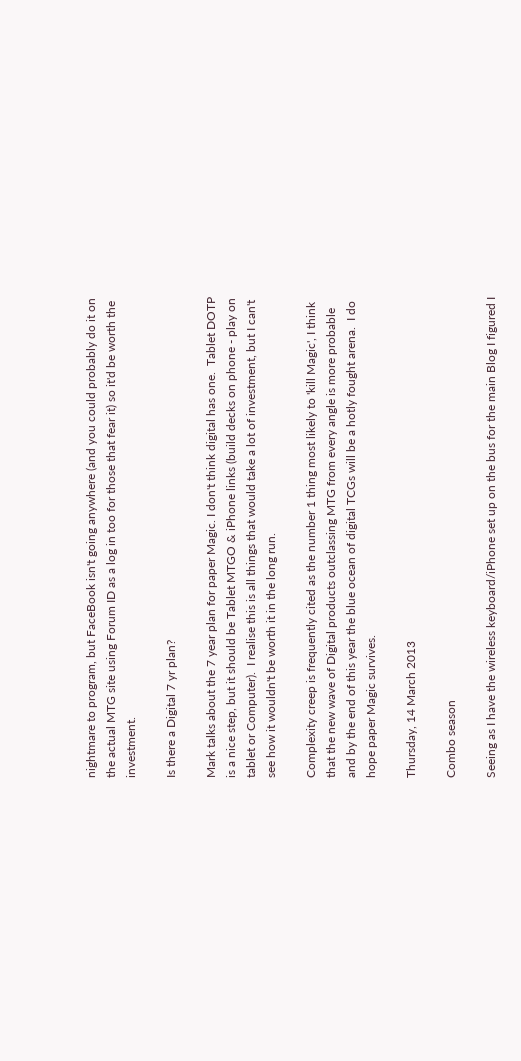nightmare to program, but FaceBook isn't going anywhere (and you could probably do it on the actual MTG site using Forum ID as a log in too for those that fear it) so it'd be worth the investment.

Is there a Digital 7 yr plan?

Mark talks about the 7 year plan for paper Magic. I don't think digital has one.  Tablet DOTP is a nice step, but it should be Tablet MTGO & iPhone links (build decks on phone - play on tablet or Computer).  I realise this is all things that would take a lot of investment, but I can't see how it wouldn't be worth it in the long run.

Complexity creep is frequently cited as the number 1 thing most likely to 'kill Magic', I think that the new wave of Digital products outclassing MTG from every angle is more probable and by the end of this year the blue ocean of digital TCGs will be a hotly fought arena.  I do hope paper Magic survives.

Thursday, 14 March 2013

Combo season

Seeing as I have the wireless keyboard/iPhone set up on the bus for the main Blog I figured I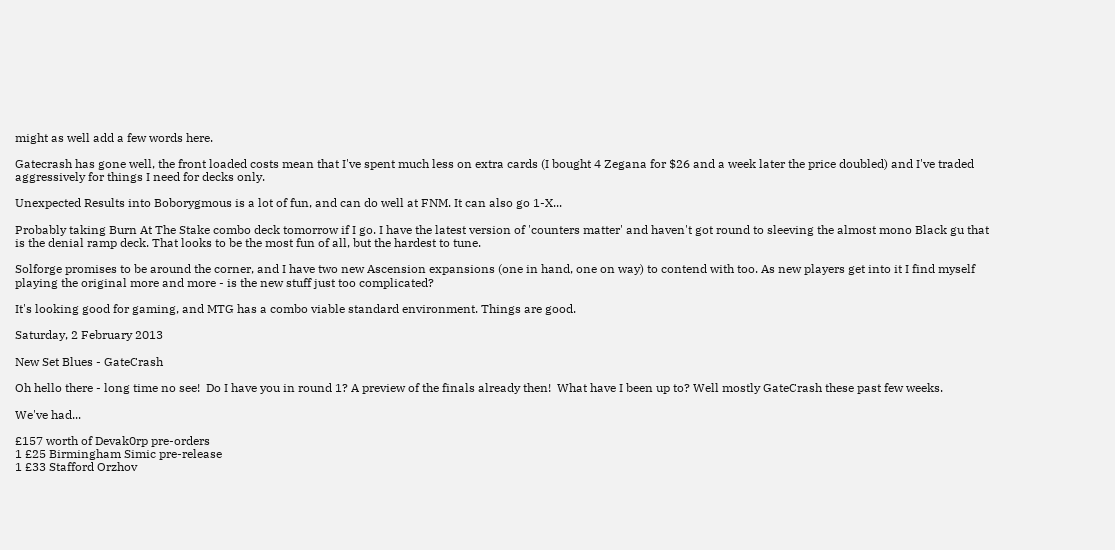might as well add a few words here.

Gatecrash has gone well, the front loaded costs mean that I've spent much less on extra cards (I bought 4 Zegana for $26 and a week later the price doubled) and I've traded aggressively for things I need for decks only.

Unexpected Results into Boborygmous is a lot of fun, and can do well at FNM. It can also go 1-X...

Probably taking Burn At The Stake combo deck tomorrow if I go. I have the latest version of 'counters matter' and haven't got round to sleeving the almost mono Black gu that is the denial ramp deck. That looks to be the most fun of all, but the hardest to tune.

Solforge promises to be around the corner, and I have two new Ascension expansions (one in hand, one on way) to contend with too. As new players get into it I find myself playing the original more and more - is the new stuff just too complicated?

It's looking good for gaming, and MTG has a combo viable standard environment. Things are good.

Saturday, 2 February 2013

New Set Blues - GateCrash

Oh hello there - long time no see!  Do I have you in round 1? A preview of the finals already then!  What have I been up to? Well mostly GateCrash these past few weeks.

We've had...

£157 worth of Devak0rp pre-orders
1 £25 Birmingham Simic pre-release
1 £33 Stafford Orzhov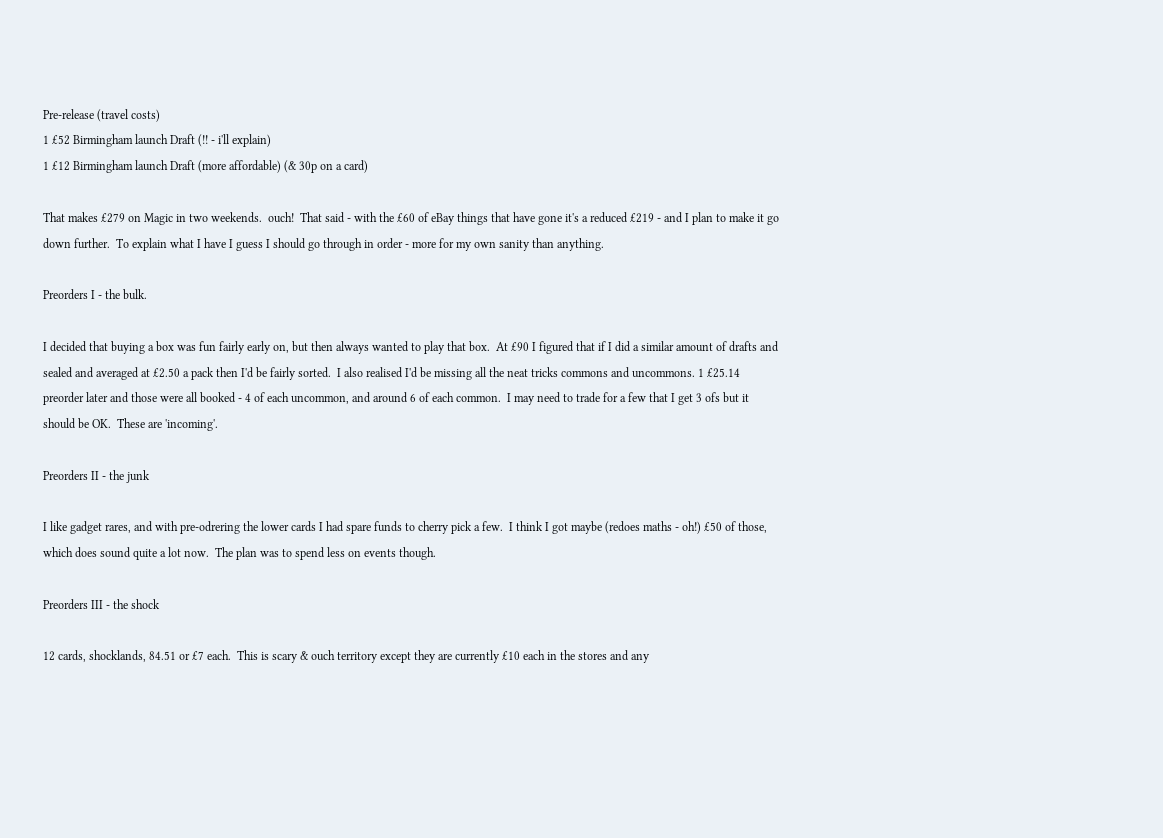Pre-release (travel costs)
1 £52 Birmingham launch Draft (!! - i'll explain)
1 £12 Birmingham launch Draft (more affordable) (& 30p on a card)

That makes £279 on Magic in two weekends.  ouch!  That said - with the £60 of eBay things that have gone it's a reduced £219 - and I plan to make it go down further.  To explain what I have I guess I should go through in order - more for my own sanity than anything.

Preorders I - the bulk.

I decided that buying a box was fun fairly early on, but then always wanted to play that box.  At £90 I figured that if I did a similar amount of drafts and sealed and averaged at £2.50 a pack then I'd be fairly sorted.  I also realised I'd be missing all the neat tricks commons and uncommons. 1 £25.14 preorder later and those were all booked - 4 of each uncommon, and around 6 of each common.  I may need to trade for a few that I get 3 ofs but it should be OK.  These are 'incoming'.

Preorders II - the junk

I like gadget rares, and with pre-odrering the lower cards I had spare funds to cherry pick a few.  I think I got maybe (redoes maths - oh!) £50 of those, which does sound quite a lot now.  The plan was to spend less on events though.

Preorders III - the shock

12 cards, shocklands, 84.51 or £7 each.  This is scary & ouch territory except they are currently £10 each in the stores and any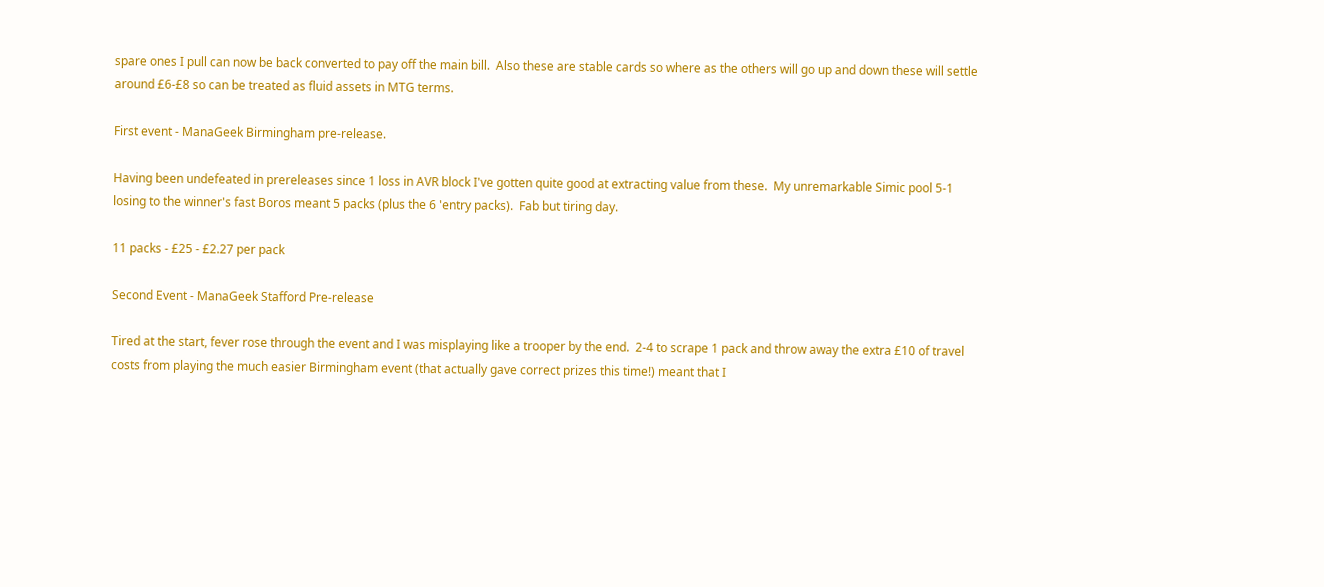spare ones I pull can now be back converted to pay off the main bill.  Also these are stable cards so where as the others will go up and down these will settle around £6-£8 so can be treated as fluid assets in MTG terms.

First event - ManaGeek Birmingham pre-release.

Having been undefeated in prereleases since 1 loss in AVR block I've gotten quite good at extracting value from these.  My unremarkable Simic pool 5-1 losing to the winner's fast Boros meant 5 packs (plus the 6 'entry packs).  Fab but tiring day.

11 packs - £25 - £2.27 per pack

Second Event - ManaGeek Stafford Pre-release

Tired at the start, fever rose through the event and I was misplaying like a trooper by the end.  2-4 to scrape 1 pack and throw away the extra £10 of travel costs from playing the much easier Birmingham event (that actually gave correct prizes this time!) meant that I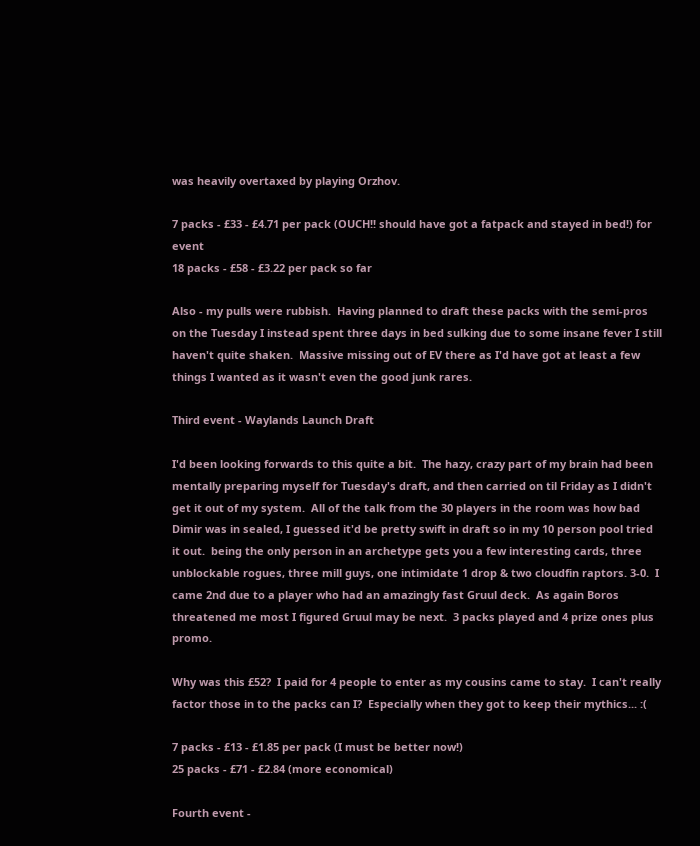was heavily overtaxed by playing Orzhov.

7 packs - £33 - £4.71 per pack (OUCH!! should have got a fatpack and stayed in bed!) for event
18 packs - £58 - £3.22 per pack so far

Also - my pulls were rubbish.  Having planned to draft these packs with the semi-pros on the Tuesday I instead spent three days in bed sulking due to some insane fever I still haven't quite shaken.  Massive missing out of EV there as I'd have got at least a few things I wanted as it wasn't even the good junk rares.

Third event - Waylands Launch Draft

I'd been looking forwards to this quite a bit.  The hazy, crazy part of my brain had been mentally preparing myself for Tuesday's draft, and then carried on til Friday as I didn't get it out of my system.  All of the talk from the 30 players in the room was how bad Dimir was in sealed, I guessed it'd be pretty swift in draft so in my 10 person pool tried it out.  being the only person in an archetype gets you a few interesting cards, three unblockable rogues, three mill guys, one intimidate 1 drop & two cloudfin raptors. 3-0.  I came 2nd due to a player who had an amazingly fast Gruul deck.  As again Boros threatened me most I figured Gruul may be next.  3 packs played and 4 prize ones plus promo.

Why was this £52?  I paid for 4 people to enter as my cousins came to stay.  I can't really factor those in to the packs can I?  Especially when they got to keep their mythics... :(

7 packs - £13 - £1.85 per pack (I must be better now!)
25 packs - £71 - £2.84 (more economical)

Fourth event -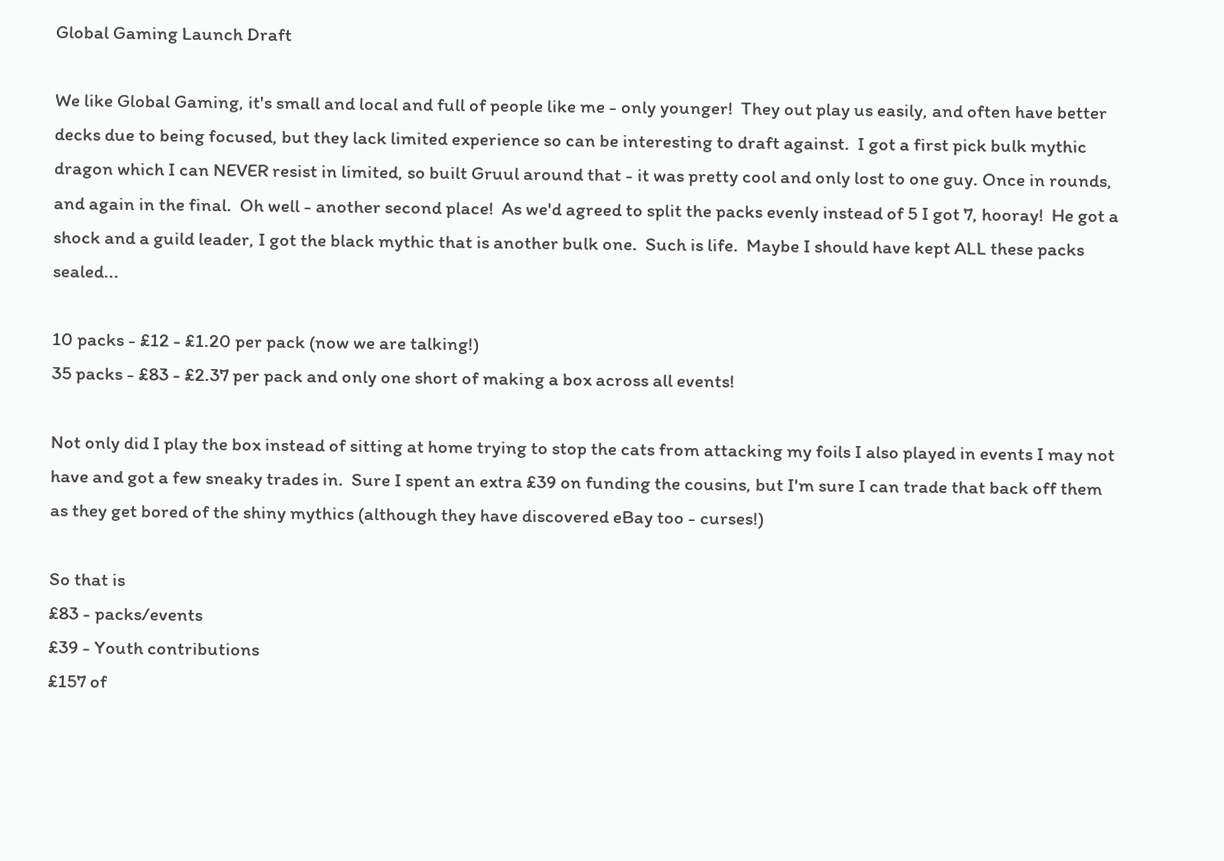Global Gaming Launch Draft

We like Global Gaming, it's small and local and full of people like me - only younger!  They out play us easily, and often have better decks due to being focused, but they lack limited experience so can be interesting to draft against.  I got a first pick bulk mythic dragon which I can NEVER resist in limited, so built Gruul around that - it was pretty cool and only lost to one guy. Once in rounds, and again in the final.  Oh well - another second place!  As we'd agreed to split the packs evenly instead of 5 I got 7, hooray!  He got a shock and a guild leader, I got the black mythic that is another bulk one.  Such is life.  Maybe I should have kept ALL these packs sealed...

10 packs - £12 - £1.20 per pack (now we are talking!)
35 packs - £83 - £2.37 per pack and only one short of making a box across all events!

Not only did I play the box instead of sitting at home trying to stop the cats from attacking my foils I also played in events I may not have and got a few sneaky trades in.  Sure I spent an extra £39 on funding the cousins, but I'm sure I can trade that back off them as they get bored of the shiny mythics (although they have discovered eBay too - curses!)

So that is
£83 - packs/events
£39 - Youth contributions
£157 of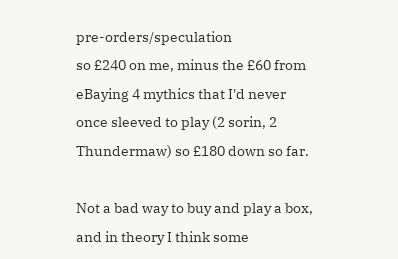pre-orders/speculation
so £240 on me, minus the £60 from eBaying 4 mythics that I'd never once sleeved to play (2 sorin, 2 Thundermaw) so £180 down so far.

Not a bad way to buy and play a box, and in theory I think some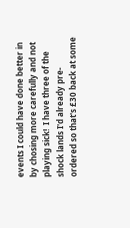events I could have done better in by chosing more carefully and not playing sick!  I have three of the shock lands I'd already pre-ordered so that's £30 back at some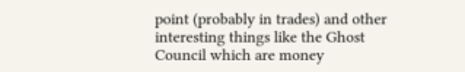point (probably in trades) and other interesting things like the Ghost Council which are money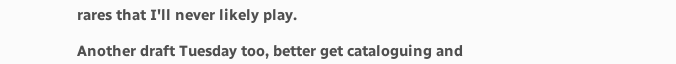rares that I'll never likely play.

Another draft Tuesday too, better get cataloguing and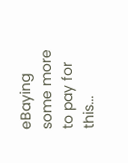eBaying some more to pay for this...